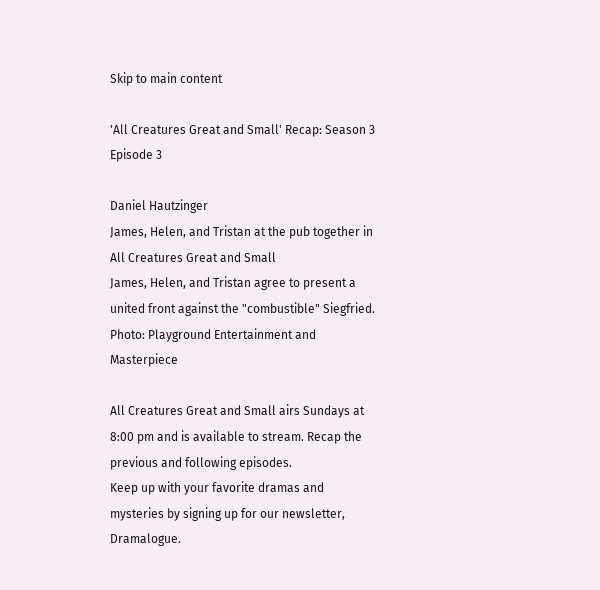Skip to main content

'All Creatures Great and Small' Recap: Season 3 Episode 3

Daniel Hautzinger
James, Helen, and Tristan at the pub together in All Creatures Great and Small
James, Helen, and Tristan agree to present a united front against the "combustible" Siegfried. Photo: Playground Entertainment and Masterpiece

All Creatures Great and Small airs Sundays at 8:00 pm and is available to stream. Recap the previous and following episodes.
Keep up with your favorite dramas and mysteries by signing up for our newsletter, Dramalogue.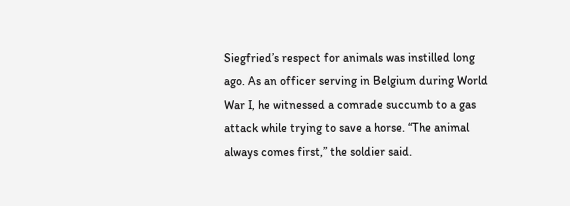Siegfried’s respect for animals was instilled long ago. As an officer serving in Belgium during World War I, he witnessed a comrade succumb to a gas attack while trying to save a horse. “The animal always comes first,” the soldier said.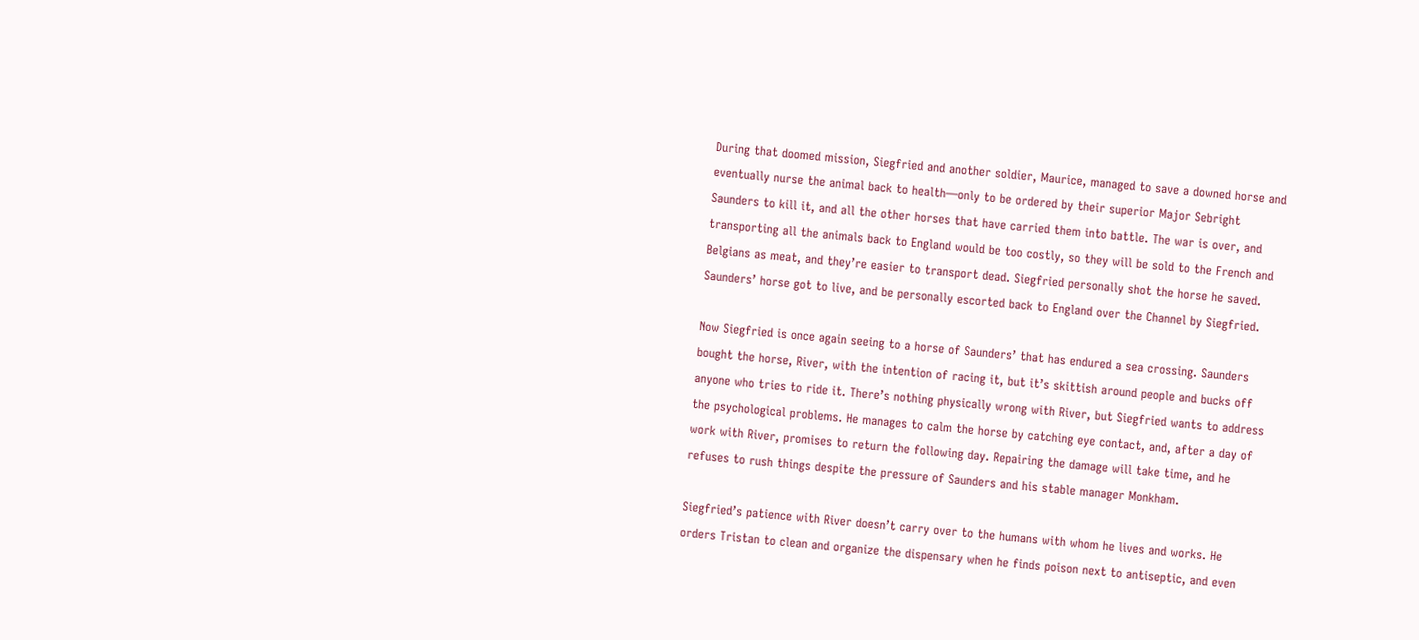During that doomed mission, Siegfried and another soldier, Maurice, managed to save a downed horse and eventually nurse the animal back to health—only to be ordered by their superior Major Sebright Saunders to kill it, and all the other horses that have carried them into battle. The war is over, and transporting all the animals back to England would be too costly, so they will be sold to the French and Belgians as meat, and they’re easier to transport dead. Siegfried personally shot the horse he saved. Saunders’ horse got to live, and be personally escorted back to England over the Channel by Siegfried.

Now Siegfried is once again seeing to a horse of Saunders’ that has endured a sea crossing. Saunders bought the horse, River, with the intention of racing it, but it’s skittish around people and bucks off anyone who tries to ride it. There’s nothing physically wrong with River, but Siegfried wants to address the psychological problems. He manages to calm the horse by catching eye contact, and, after a day of work with River, promises to return the following day. Repairing the damage will take time, and he refuses to rush things despite the pressure of Saunders and his stable manager Monkham.

Siegfried’s patience with River doesn’t carry over to the humans with whom he lives and works. He orders Tristan to clean and organize the dispensary when he finds poison next to antiseptic, and even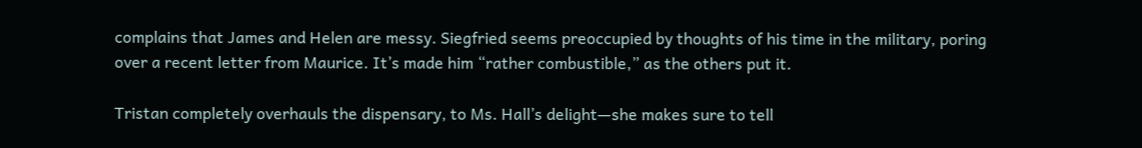complains that James and Helen are messy. Siegfried seems preoccupied by thoughts of his time in the military, poring over a recent letter from Maurice. It’s made him “rather combustible,” as the others put it.

Tristan completely overhauls the dispensary, to Ms. Hall’s delight—she makes sure to tell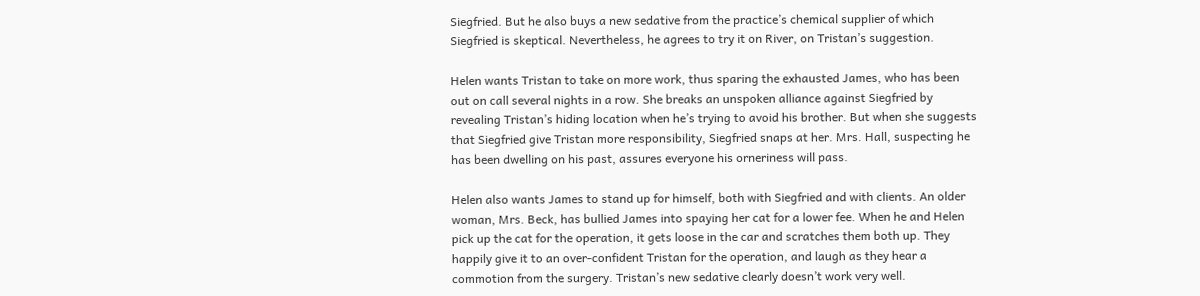Siegfried. But he also buys a new sedative from the practice’s chemical supplier of which Siegfried is skeptical. Nevertheless, he agrees to try it on River, on Tristan’s suggestion.

Helen wants Tristan to take on more work, thus sparing the exhausted James, who has been out on call several nights in a row. She breaks an unspoken alliance against Siegfried by revealing Tristan’s hiding location when he’s trying to avoid his brother. But when she suggests that Siegfried give Tristan more responsibility, Siegfried snaps at her. Mrs. Hall, suspecting he has been dwelling on his past, assures everyone his orneriness will pass.

Helen also wants James to stand up for himself, both with Siegfried and with clients. An older woman, Mrs. Beck, has bullied James into spaying her cat for a lower fee. When he and Helen pick up the cat for the operation, it gets loose in the car and scratches them both up. They happily give it to an over-confident Tristan for the operation, and laugh as they hear a commotion from the surgery. Tristan’s new sedative clearly doesn’t work very well.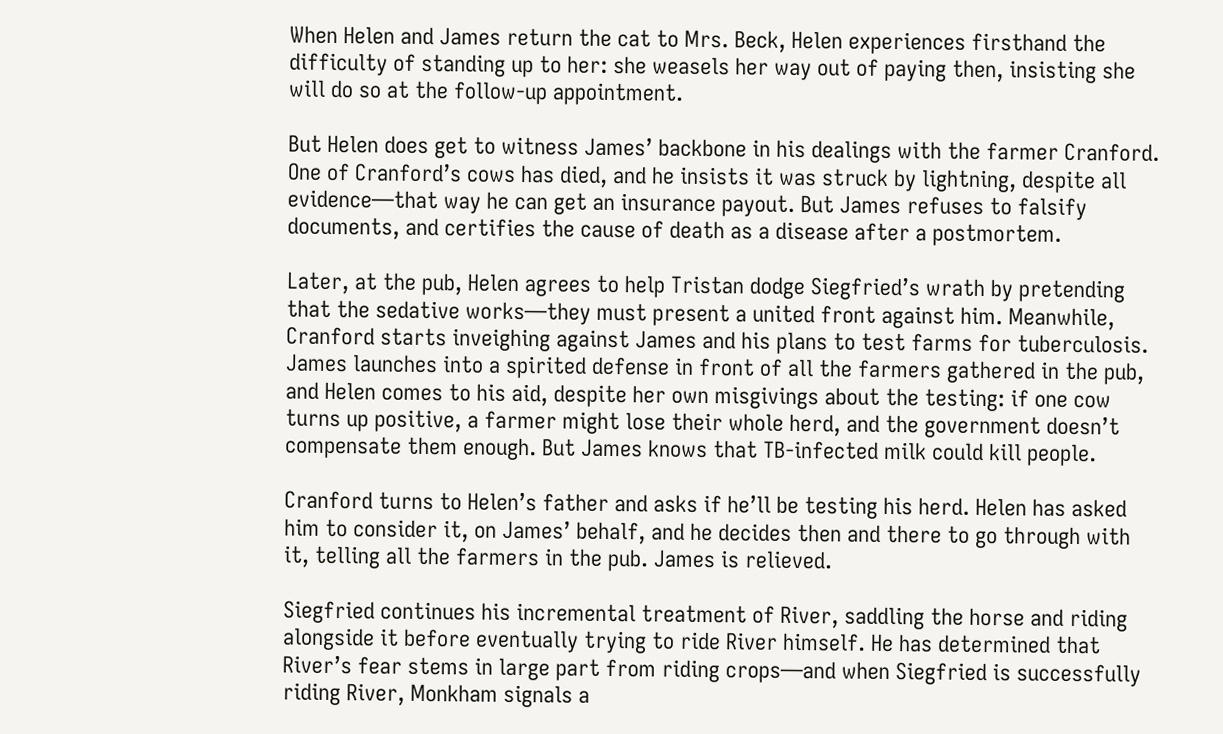When Helen and James return the cat to Mrs. Beck, Helen experiences firsthand the difficulty of standing up to her: she weasels her way out of paying then, insisting she will do so at the follow-up appointment.

But Helen does get to witness James’ backbone in his dealings with the farmer Cranford. One of Cranford’s cows has died, and he insists it was struck by lightning, despite all evidence—that way he can get an insurance payout. But James refuses to falsify documents, and certifies the cause of death as a disease after a postmortem.

Later, at the pub, Helen agrees to help Tristan dodge Siegfried’s wrath by pretending that the sedative works—they must present a united front against him. Meanwhile, Cranford starts inveighing against James and his plans to test farms for tuberculosis. James launches into a spirited defense in front of all the farmers gathered in the pub, and Helen comes to his aid, despite her own misgivings about the testing: if one cow turns up positive, a farmer might lose their whole herd, and the government doesn’t compensate them enough. But James knows that TB-infected milk could kill people.

Cranford turns to Helen’s father and asks if he’ll be testing his herd. Helen has asked him to consider it, on James’ behalf, and he decides then and there to go through with it, telling all the farmers in the pub. James is relieved.

Siegfried continues his incremental treatment of River, saddling the horse and riding alongside it before eventually trying to ride River himself. He has determined that River’s fear stems in large part from riding crops—and when Siegfried is successfully riding River, Monkham signals a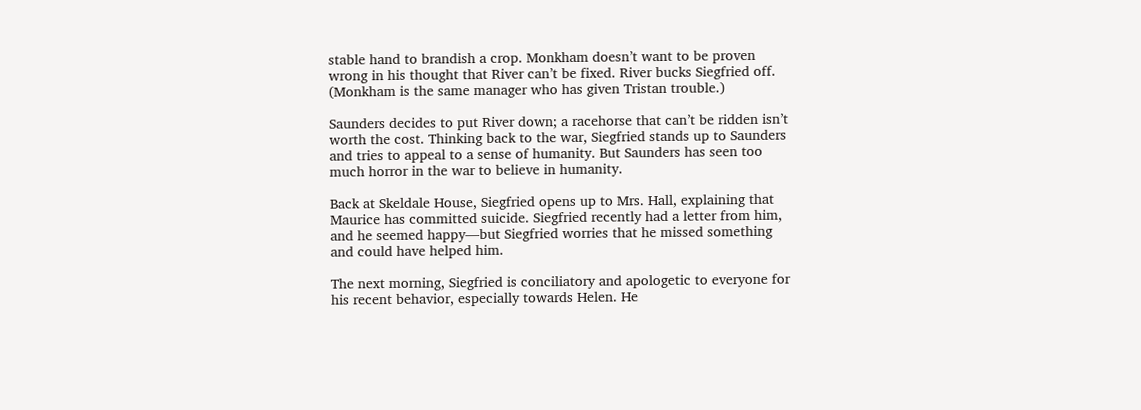stable hand to brandish a crop. Monkham doesn’t want to be proven wrong in his thought that River can’t be fixed. River bucks Siegfried off. (Monkham is the same manager who has given Tristan trouble.)

Saunders decides to put River down; a racehorse that can’t be ridden isn’t worth the cost. Thinking back to the war, Siegfried stands up to Saunders and tries to appeal to a sense of humanity. But Saunders has seen too much horror in the war to believe in humanity.

Back at Skeldale House, Siegfried opens up to Mrs. Hall, explaining that Maurice has committed suicide. Siegfried recently had a letter from him, and he seemed happy—but Siegfried worries that he missed something and could have helped him.

The next morning, Siegfried is conciliatory and apologetic to everyone for his recent behavior, especially towards Helen. He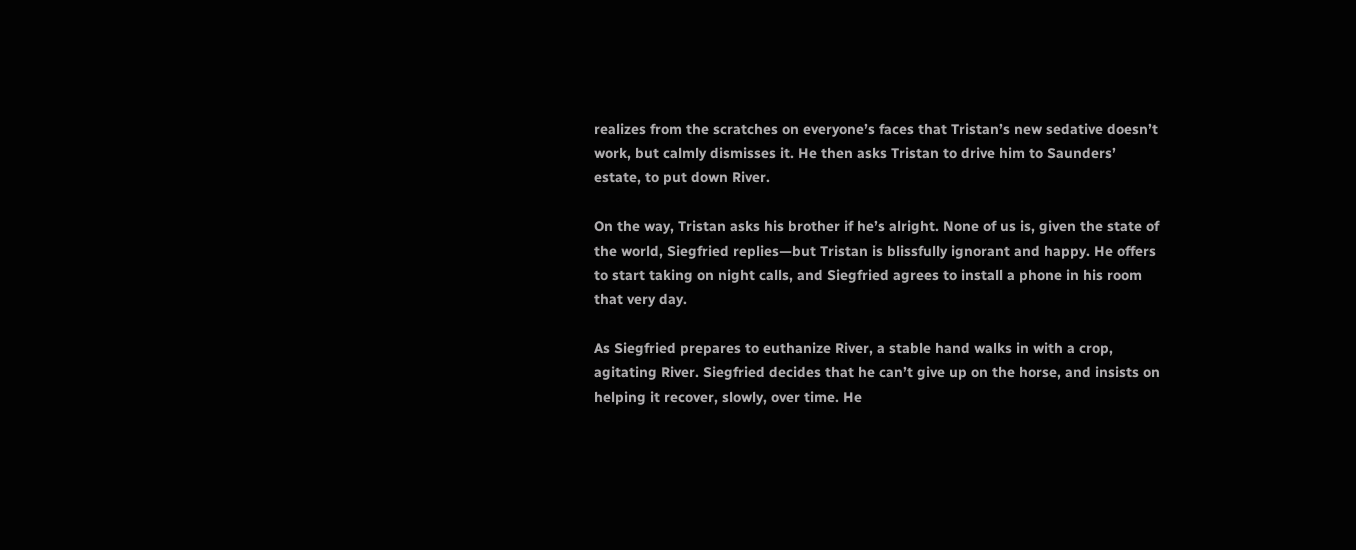realizes from the scratches on everyone’s faces that Tristan’s new sedative doesn’t work, but calmly dismisses it. He then asks Tristan to drive him to Saunders’ estate, to put down River.

On the way, Tristan asks his brother if he’s alright. None of us is, given the state of the world, Siegfried replies—but Tristan is blissfully ignorant and happy. He offers to start taking on night calls, and Siegfried agrees to install a phone in his room that very day.

As Siegfried prepares to euthanize River, a stable hand walks in with a crop, agitating River. Siegfried decides that he can’t give up on the horse, and insists on helping it recover, slowly, over time. He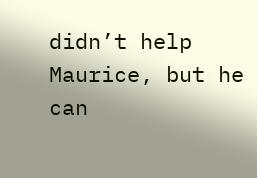didn’t help Maurice, but he can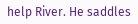help River. He saddles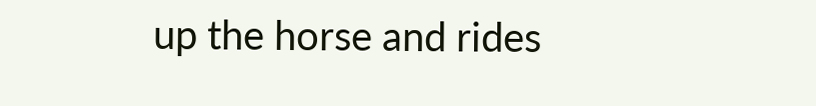up the horse and rides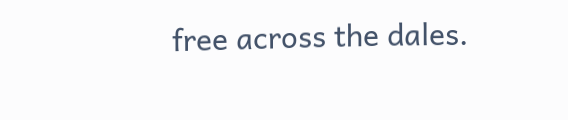free across the dales.